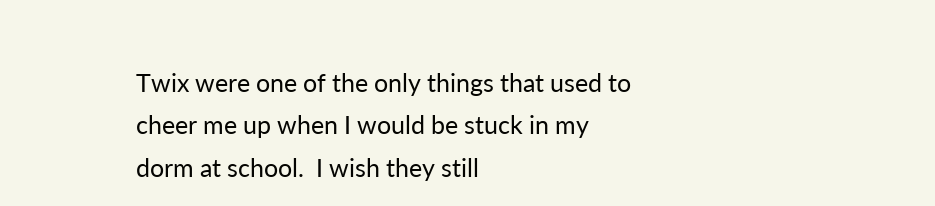Twix were one of the only things that used to cheer me up when I would be stuck in my dorm at school.  I wish they still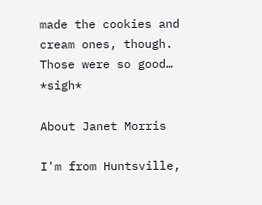made the cookies and cream ones, though.  Those were so good… *sigh*

About Janet Morris

I'm from Huntsville,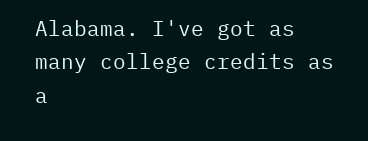Alabama. I've got as many college credits as a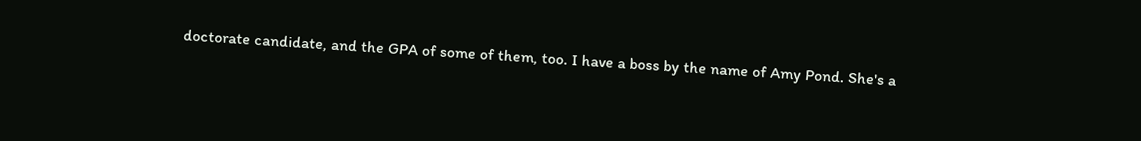doctorate candidate, and the GPA of some of them, too. I have a boss by the name of Amy Pond. She's a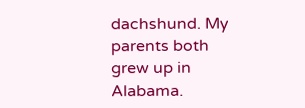dachshund. My parents both grew up in Alabama.